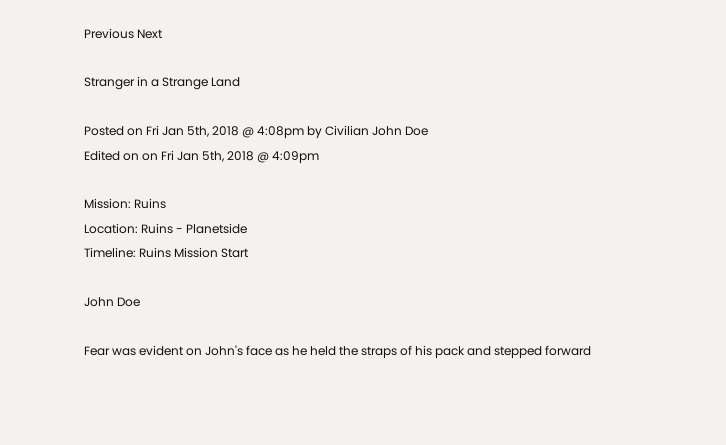Previous Next

Stranger in a Strange Land

Posted on Fri Jan 5th, 2018 @ 4:08pm by Civilian John Doe
Edited on on Fri Jan 5th, 2018 @ 4:09pm

Mission: Ruins
Location: Ruins - Planetside
Timeline: Ruins Mission Start

John Doe

Fear was evident on John's face as he held the straps of his pack and stepped forward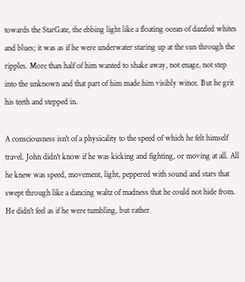towards the StarGate, the ebbing light like a floating ocean of dazzled whites and blues; it was as if he were underwater staring up at the sun through the ripples. More than half of him wanted to shake away, not enage, not step into the unknown and that part of him made him visibly wince. But he grit his teeth and stepped in.

A consciousness isn't of a physicality to the speed of which he felt himself travel. John didn't know if he was kicking and fighting, or moving at all. All he knew was speed, movement, light, peppered with sound and stars that swept through like a dancing waltz of madness that he could not hide from. He didn't feel as if he were tumbling, but rather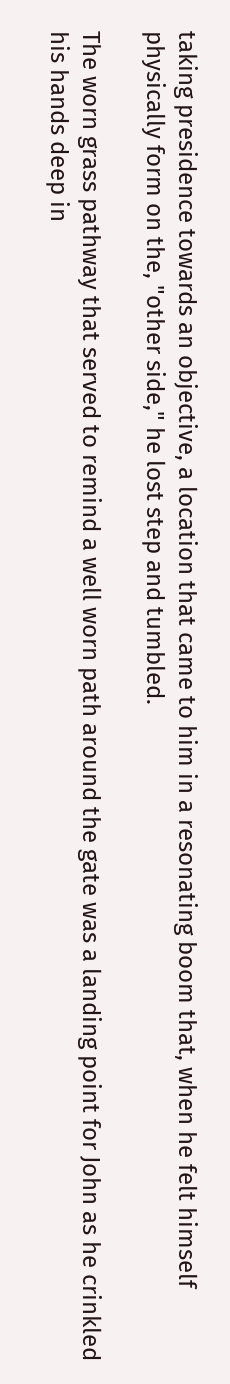taking presidence towards an objective, a location that came to him in a resonating boom that, when he felt himself physically form on the, "other side," he lost step and tumbled.

The worn grass pathway that served to remind a well worn path around the gate was a landing point for John as he crinkled his hands deep in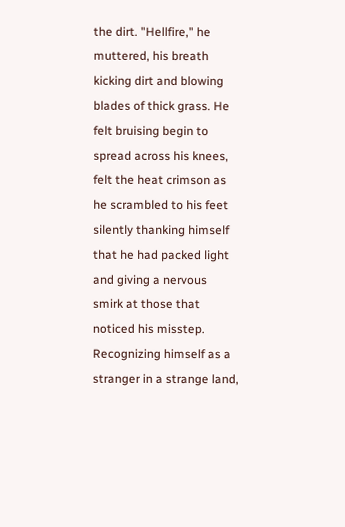the dirt. "Hellfire," he muttered, his breath kicking dirt and blowing blades of thick grass. He felt bruising begin to spread across his knees, felt the heat crimson as he scrambled to his feet silently thanking himself that he had packed light and giving a nervous smirk at those that noticed his misstep. Recognizing himself as a stranger in a strange land,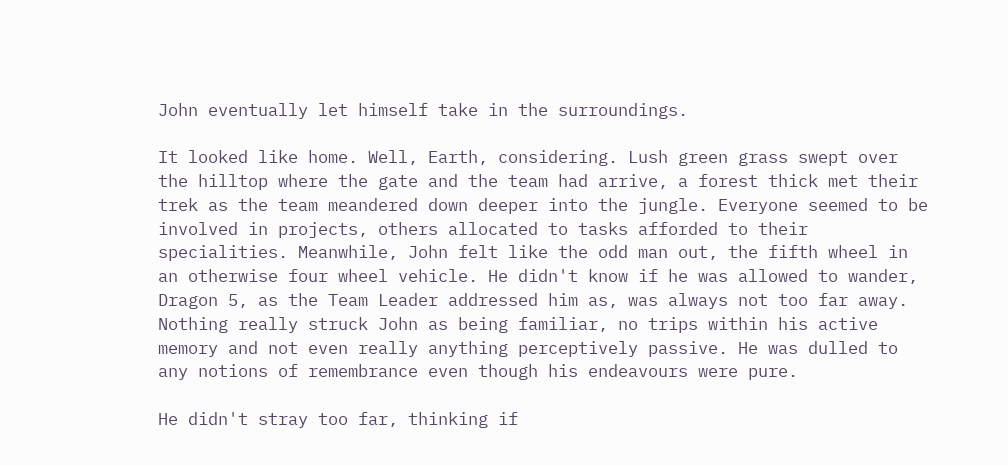John eventually let himself take in the surroundings.

It looked like home. Well, Earth, considering. Lush green grass swept over the hilltop where the gate and the team had arrive, a forest thick met their trek as the team meandered down deeper into the jungle. Everyone seemed to be involved in projects, others allocated to tasks afforded to their specialities. Meanwhile, John felt like the odd man out, the fifth wheel in an otherwise four wheel vehicle. He didn't know if he was allowed to wander, Dragon 5, as the Team Leader addressed him as, was always not too far away. Nothing really struck John as being familiar, no trips within his active memory and not even really anything perceptively passive. He was dulled to any notions of remembrance even though his endeavours were pure.

He didn't stray too far, thinking if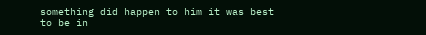something did happen to him it was best to be in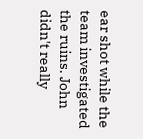ear shot while the team investigated the ruins. John didn't really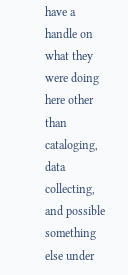have a handle on what they were doing here other than cataloging, data collecting, and possible something else under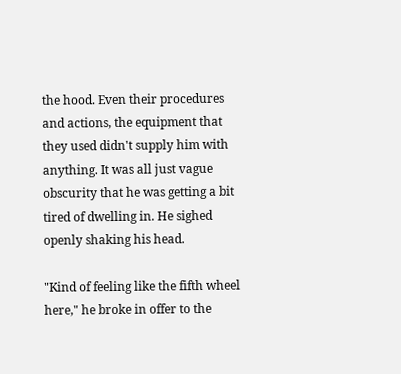the hood. Even their procedures and actions, the equipment that they used didn't supply him with anything. It was all just vague obscurity that he was getting a bit tired of dwelling in. He sighed openly shaking his head.

"Kind of feeling like the fifth wheel here," he broke in offer to the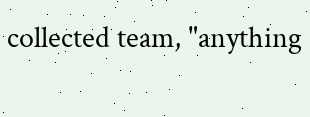collected team, "anything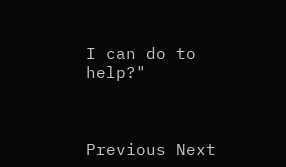I can do to help?"



Previous Next